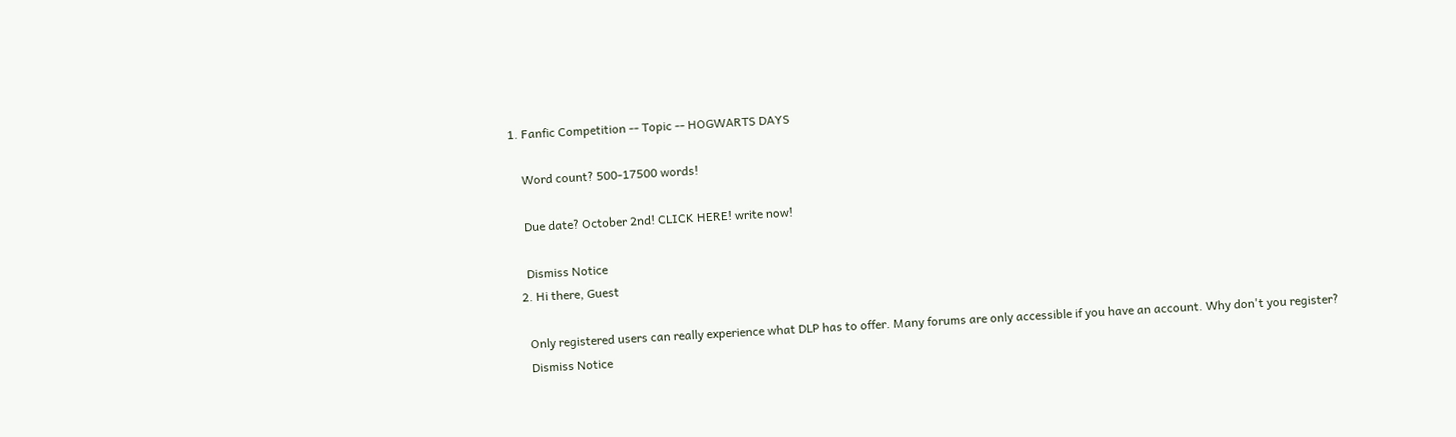1. Fanfic Competition -- Topic -- HOGWARTS DAYS

    Word count? 500-17500 words!

    Due date? October 2nd! CLICK HERE! write now!

    Dismiss Notice
  2. Hi there, Guest

    Only registered users can really experience what DLP has to offer. Many forums are only accessible if you have an account. Why don't you register?
    Dismiss Notice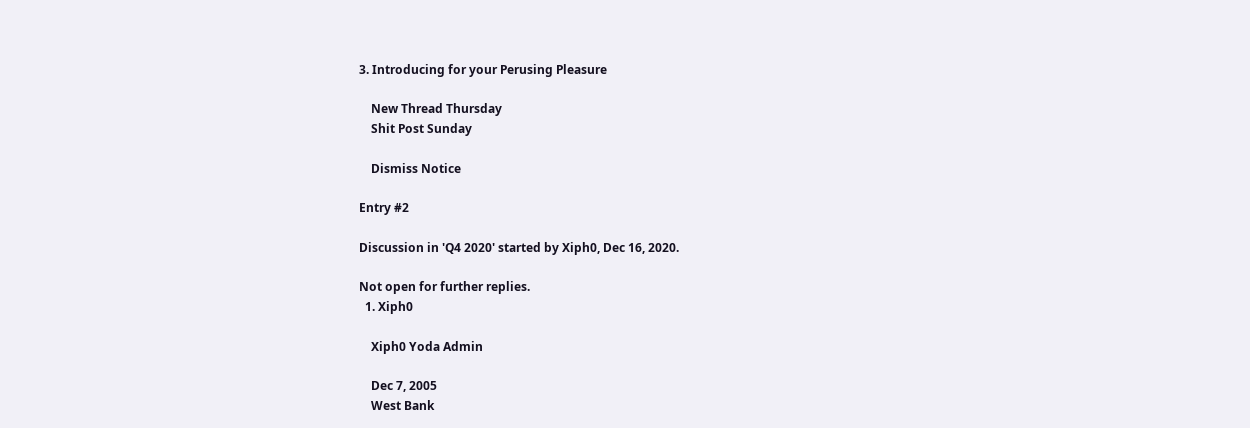3. Introducing for your Perusing Pleasure

    New Thread Thursday
    Shit Post Sunday

    Dismiss Notice

Entry #2

Discussion in 'Q4 2020' started by Xiph0, Dec 16, 2020.

Not open for further replies.
  1. Xiph0

    Xiph0 Yoda Admin

    Dec 7, 2005
    West Bank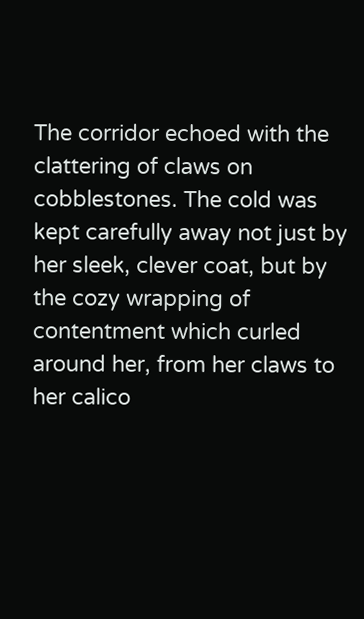The corridor echoed with the clattering of claws on cobblestones. The cold was kept carefully away not just by her sleek, clever coat, but by the cozy wrapping of contentment which curled around her, from her claws to her calico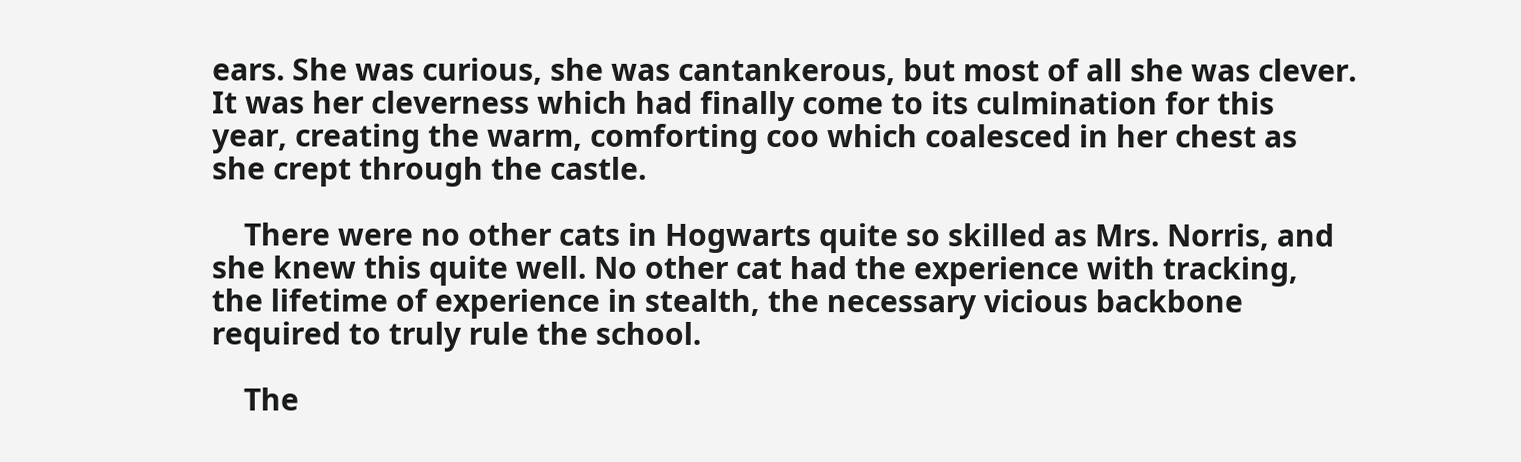ears. She was curious, she was cantankerous, but most of all she was clever. It was her cleverness which had finally come to its culmination for this year, creating the warm, comforting coo which coalesced in her chest as she crept through the castle.

    There were no other cats in Hogwarts quite so skilled as Mrs. Norris, and she knew this quite well. No other cat had the experience with tracking, the lifetime of experience in stealth, the necessary vicious backbone required to truly rule the school.

    The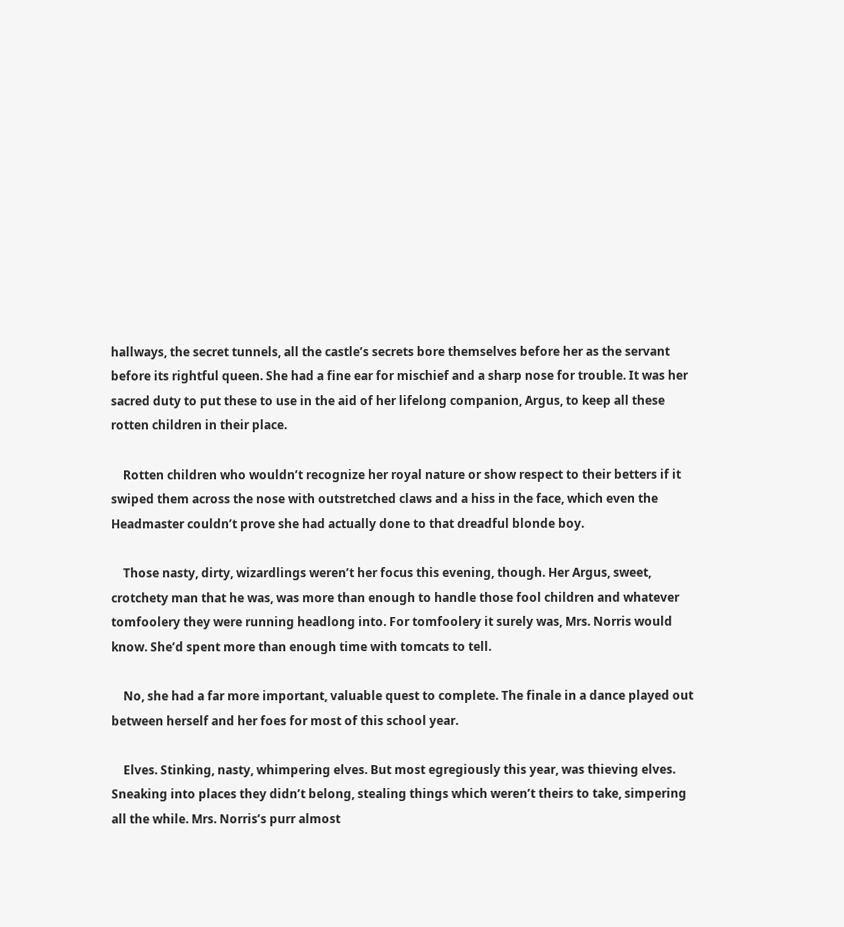hallways, the secret tunnels, all the castle’s secrets bore themselves before her as the servant before its rightful queen. She had a fine ear for mischief and a sharp nose for trouble. It was her sacred duty to put these to use in the aid of her lifelong companion, Argus, to keep all these rotten children in their place.

    Rotten children who wouldn’t recognize her royal nature or show respect to their betters if it swiped them across the nose with outstretched claws and a hiss in the face, which even the Headmaster couldn’t prove she had actually done to that dreadful blonde boy.

    Those nasty, dirty, wizardlings weren’t her focus this evening, though. Her Argus, sweet, crotchety man that he was, was more than enough to handle those fool children and whatever tomfoolery they were running headlong into. For tomfoolery it surely was, Mrs. Norris would know. She’d spent more than enough time with tomcats to tell.

    No, she had a far more important, valuable quest to complete. The finale in a dance played out between herself and her foes for most of this school year.

    Elves. Stinking, nasty, whimpering elves. But most egregiously this year, was thieving elves. Sneaking into places they didn’t belong, stealing things which weren’t theirs to take, simpering all the while. Mrs. Norris’s purr almost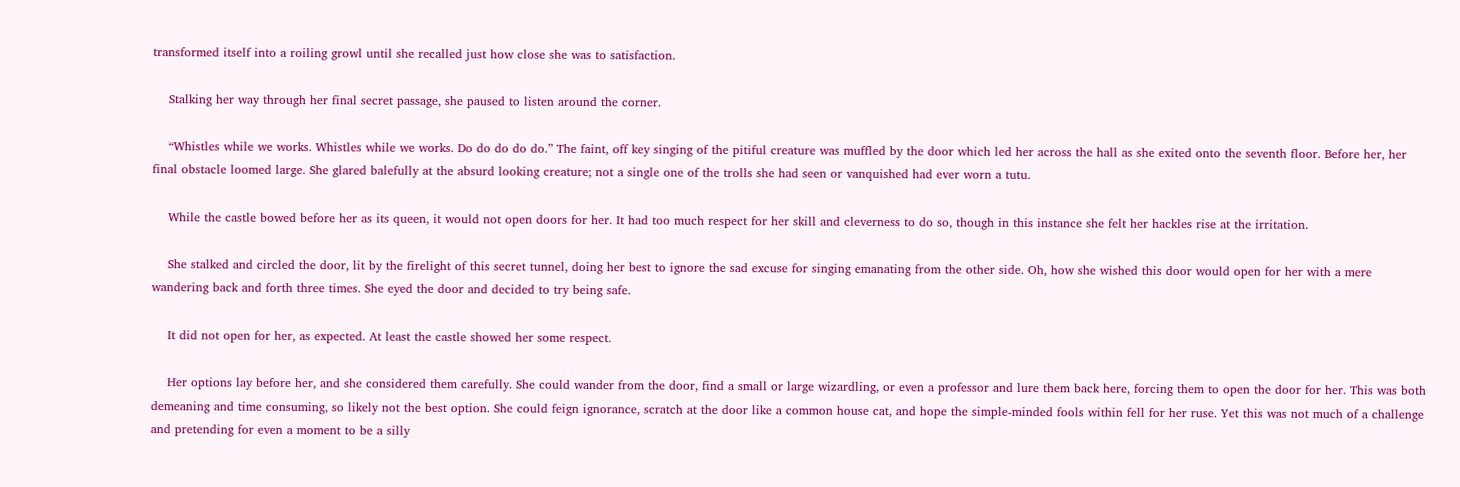transformed itself into a roiling growl until she recalled just how close she was to satisfaction.

    Stalking her way through her final secret passage, she paused to listen around the corner.

    “Whistles while we works. Whistles while we works. Do do do do do.” The faint, off key singing of the pitiful creature was muffled by the door which led her across the hall as she exited onto the seventh floor. Before her, her final obstacle loomed large. She glared balefully at the absurd looking creature; not a single one of the trolls she had seen or vanquished had ever worn a tutu.

    While the castle bowed before her as its queen, it would not open doors for her. It had too much respect for her skill and cleverness to do so, though in this instance she felt her hackles rise at the irritation.

    She stalked and circled the door, lit by the firelight of this secret tunnel, doing her best to ignore the sad excuse for singing emanating from the other side. Oh, how she wished this door would open for her with a mere wandering back and forth three times. She eyed the door and decided to try being safe.

    It did not open for her, as expected. At least the castle showed her some respect.

    Her options lay before her, and she considered them carefully. She could wander from the door, find a small or large wizardling, or even a professor and lure them back here, forcing them to open the door for her. This was both demeaning and time consuming, so likely not the best option. She could feign ignorance, scratch at the door like a common house cat, and hope the simple-minded fools within fell for her ruse. Yet this was not much of a challenge and pretending for even a moment to be a silly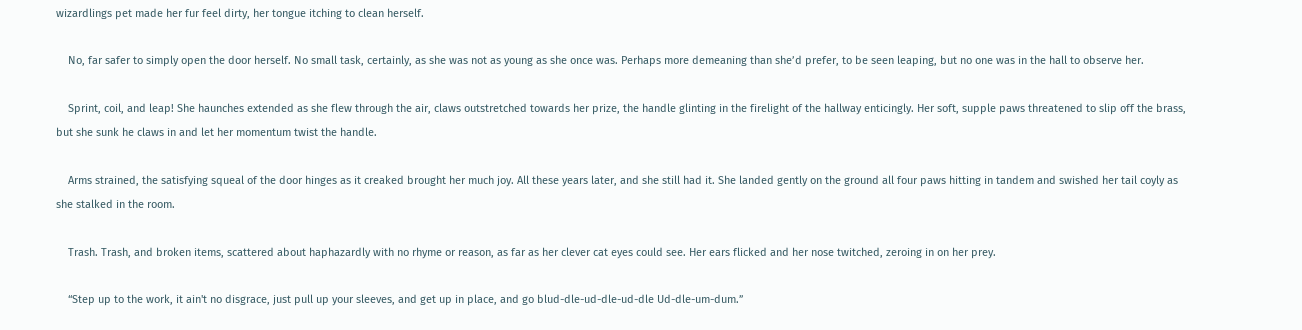wizardlings pet made her fur feel dirty, her tongue itching to clean herself.

    No, far safer to simply open the door herself. No small task, certainly, as she was not as young as she once was. Perhaps more demeaning than she’d prefer, to be seen leaping, but no one was in the hall to observe her.

    Sprint, coil, and leap! She haunches extended as she flew through the air, claws outstretched towards her prize, the handle glinting in the firelight of the hallway enticingly. Her soft, supple paws threatened to slip off the brass, but she sunk he claws in and let her momentum twist the handle.

    Arms strained, the satisfying squeal of the door hinges as it creaked brought her much joy. All these years later, and she still had it. She landed gently on the ground all four paws hitting in tandem and swished her tail coyly as she stalked in the room.

    Trash. Trash, and broken items, scattered about haphazardly with no rhyme or reason, as far as her clever cat eyes could see. Her ears flicked and her nose twitched, zeroing in on her prey.

    “Step up to the work, it ain't no disgrace, just pull up your sleeves, and get up in place, and go blud-dle-ud-dle-ud-dle Ud-dle-um-dum.”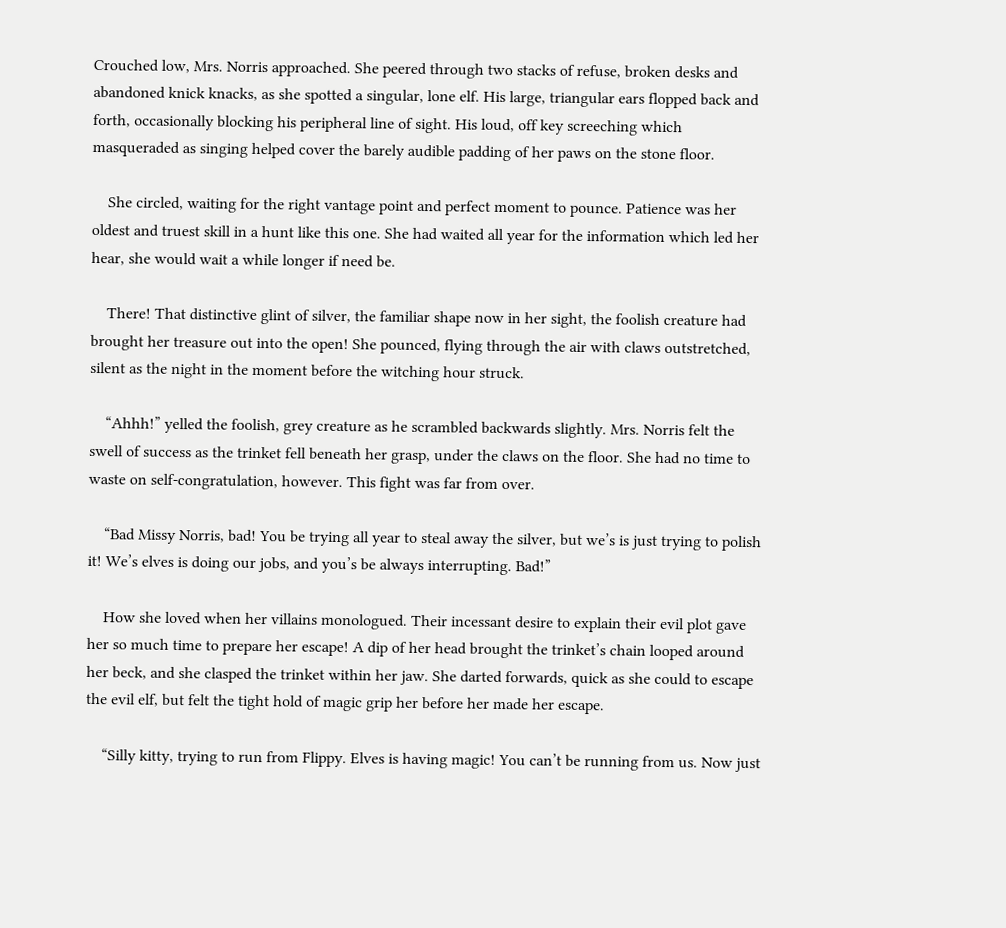Crouched low, Mrs. Norris approached. She peered through two stacks of refuse, broken desks and abandoned knick knacks, as she spotted a singular, lone elf. His large, triangular ears flopped back and forth, occasionally blocking his peripheral line of sight. His loud, off key screeching which masqueraded as singing helped cover the barely audible padding of her paws on the stone floor.

    She circled, waiting for the right vantage point and perfect moment to pounce. Patience was her oldest and truest skill in a hunt like this one. She had waited all year for the information which led her hear, she would wait a while longer if need be.

    There! That distinctive glint of silver, the familiar shape now in her sight, the foolish creature had brought her treasure out into the open! She pounced, flying through the air with claws outstretched, silent as the night in the moment before the witching hour struck.

    “Ahhh!” yelled the foolish, grey creature as he scrambled backwards slightly. Mrs. Norris felt the swell of success as the trinket fell beneath her grasp, under the claws on the floor. She had no time to waste on self-congratulation, however. This fight was far from over.

    “Bad Missy Norris, bad! You be trying all year to steal away the silver, but we’s is just trying to polish it! We’s elves is doing our jobs, and you’s be always interrupting. Bad!”

    How she loved when her villains monologued. Their incessant desire to explain their evil plot gave her so much time to prepare her escape! A dip of her head brought the trinket’s chain looped around her beck, and she clasped the trinket within her jaw. She darted forwards, quick as she could to escape the evil elf, but felt the tight hold of magic grip her before her made her escape.

    “Silly kitty, trying to run from Flippy. Elves is having magic! You can’t be running from us. Now just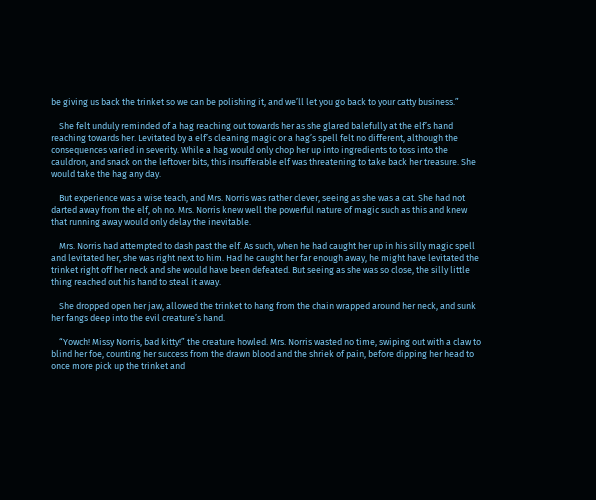be giving us back the trinket so we can be polishing it, and we’ll let you go back to your catty business.”

    She felt unduly reminded of a hag reaching out towards her as she glared balefully at the elf’s hand reaching towards her. Levitated by a elf’s cleaning magic or a hag’s spell felt no different, although the consequences varied in severity. While a hag would only chop her up into ingredients to toss into the cauldron, and snack on the leftover bits, this insufferable elf was threatening to take back her treasure. She would take the hag any day.

    But experience was a wise teach, and Mrs. Norris was rather clever, seeing as she was a cat. She had not darted away from the elf, oh no. Mrs. Norris knew well the powerful nature of magic such as this and knew that running away would only delay the inevitable.

    Mrs. Norris had attempted to dash past the elf. As such, when he had caught her up in his silly magic spell and levitated her, she was right next to him. Had he caught her far enough away, he might have levitated the trinket right off her neck and she would have been defeated. But seeing as she was so close, the silly little thing reached out his hand to steal it away.

    She dropped open her jaw, allowed the trinket to hang from the chain wrapped around her neck, and sunk her fangs deep into the evil creature’s hand.

    “Yowch! Missy Norris, bad kitty!” the creature howled. Mrs. Norris wasted no time, swiping out with a claw to blind her foe, counting her success from the drawn blood and the shriek of pain, before dipping her head to once more pick up the trinket and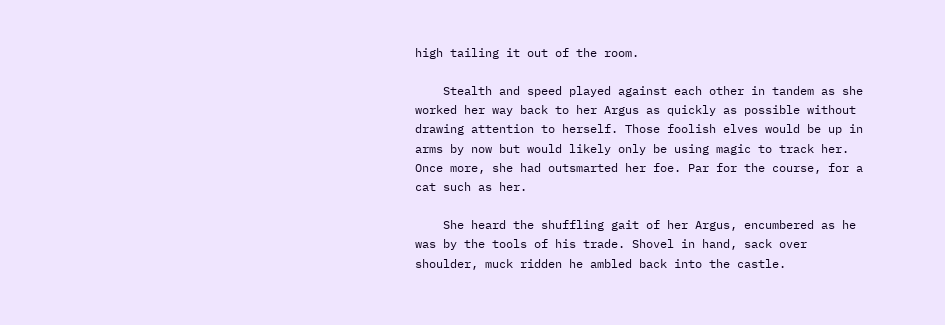high tailing it out of the room.

    Stealth and speed played against each other in tandem as she worked her way back to her Argus as quickly as possible without drawing attention to herself. Those foolish elves would be up in arms by now but would likely only be using magic to track her. Once more, she had outsmarted her foe. Par for the course, for a cat such as her.

    She heard the shuffling gait of her Argus, encumbered as he was by the tools of his trade. Shovel in hand, sack over shoulder, muck ridden he ambled back into the castle.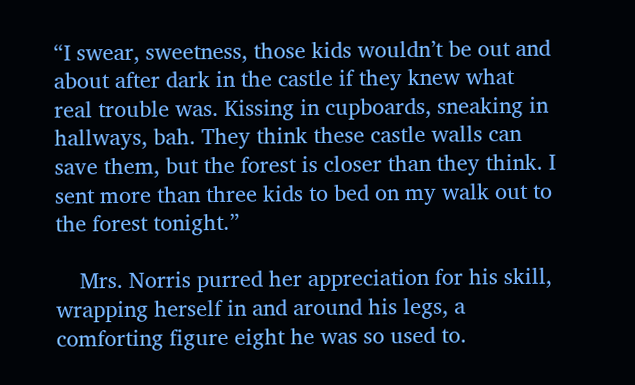“I swear, sweetness, those kids wouldn’t be out and about after dark in the castle if they knew what real trouble was. Kissing in cupboards, sneaking in hallways, bah. They think these castle walls can save them, but the forest is closer than they think. I sent more than three kids to bed on my walk out to the forest tonight.”

    Mrs. Norris purred her appreciation for his skill, wrapping herself in and around his legs, a comforting figure eight he was so used to.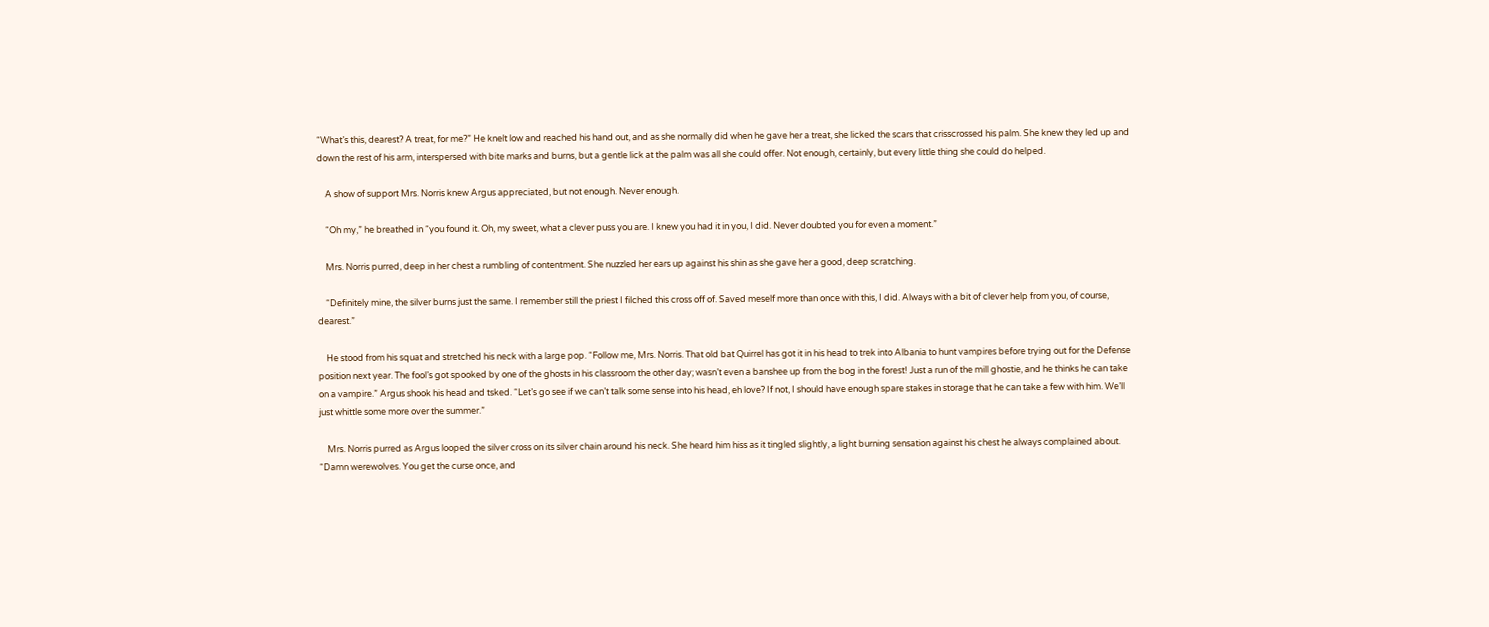“What’s this, dearest? A treat, for me?” He knelt low and reached his hand out, and as she normally did when he gave her a treat, she licked the scars that crisscrossed his palm. She knew they led up and down the rest of his arm, interspersed with bite marks and burns, but a gentle lick at the palm was all she could offer. Not enough, certainly, but every little thing she could do helped.

    A show of support Mrs. Norris knew Argus appreciated, but not enough. Never enough.

    “Oh my,” he breathed in “you found it. Oh, my sweet, what a clever puss you are. I knew you had it in you, I did. Never doubted you for even a moment.”

    Mrs. Norris purred, deep in her chest a rumbling of contentment. She nuzzled her ears up against his shin as she gave her a good, deep scratching.

    “Definitely mine, the silver burns just the same. I remember still the priest I filched this cross off of. Saved meself more than once with this, I did. Always with a bit of clever help from you, of course, dearest.”

    He stood from his squat and stretched his neck with a large pop. “Follow me, Mrs. Norris. That old bat Quirrel has got it in his head to trek into Albania to hunt vampires before trying out for the Defense position next year. The fool’s got spooked by one of the ghosts in his classroom the other day; wasn’t even a banshee up from the bog in the forest! Just a run of the mill ghostie, and he thinks he can take on a vampire.” Argus shook his head and tsked. “Let’s go see if we can’t talk some sense into his head, eh love? If not, I should have enough spare stakes in storage that he can take a few with him. We’ll just whittle some more over the summer.”

    Mrs. Norris purred as Argus looped the silver cross on its silver chain around his neck. She heard him hiss as it tingled slightly, a light burning sensation against his chest he always complained about. “Damn werewolves. You get the curse once, and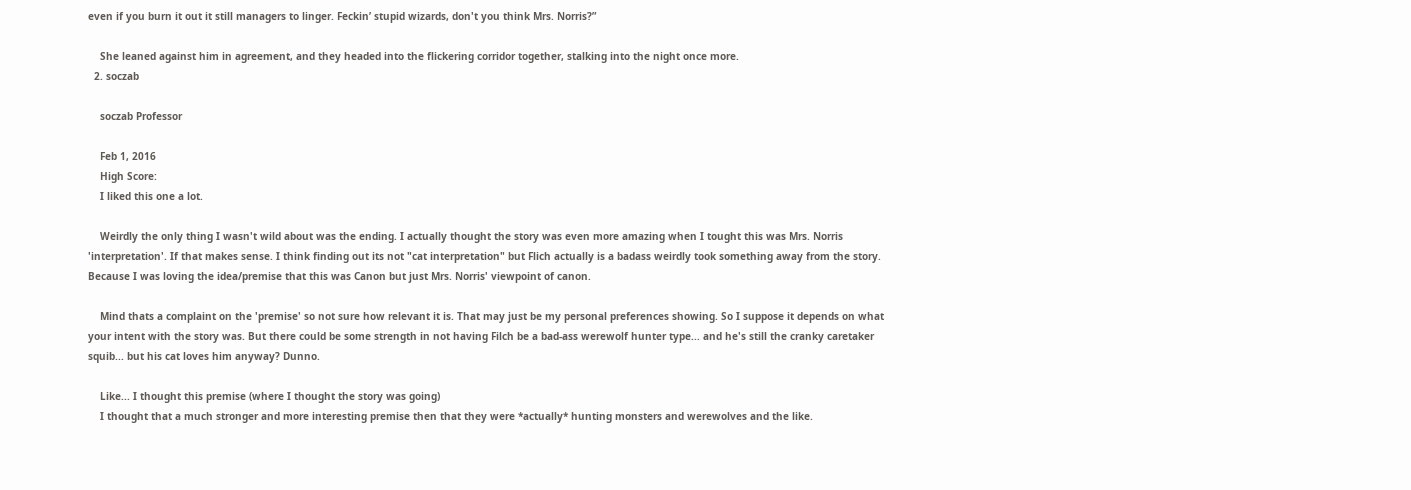even if you burn it out it still managers to linger. Feckin’ stupid wizards, don't you think Mrs. Norris?”

    She leaned against him in agreement, and they headed into the flickering corridor together, stalking into the night once more.
  2. soczab

    soczab Professor

    Feb 1, 2016
    High Score:
    I liked this one a lot.

    Weirdly the only thing I wasn't wild about was the ending. I actually thought the story was even more amazing when I tought this was Mrs. Norris 'interpretation'. If that makes sense. I think finding out its not "cat interpretation" but Flich actually is a badass weirdly took something away from the story. Because I was loving the idea/premise that this was Canon but just Mrs. Norris' viewpoint of canon.

    Mind thats a complaint on the 'premise' so not sure how relevant it is. That may just be my personal preferences showing. So I suppose it depends on what your intent with the story was. But there could be some strength in not having Filch be a bad-ass werewolf hunter type... and he's still the cranky caretaker squib... but his cat loves him anyway? Dunno.

    Like... I thought this premise (where I thought the story was going)
    I thought that a much stronger and more interesting premise then that they were *actually* hunting monsters and werewolves and the like.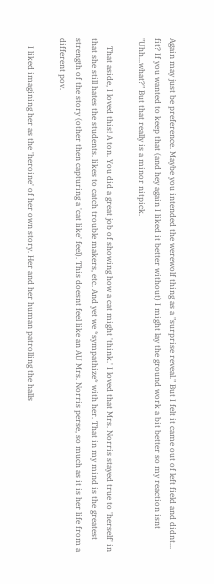Again may just be preference. Maybe you intended the werewolf thing as a "surprise reveal." But I felt it came out of left field and didnt... fit? If you wanted to keep that (and hey again I liked it better without) I might lay the ground work a bit better so my reaction isnt "Uhh...what?" But that really is a minor nitpick.

    That aside, I loved this! A ton. You did a great job of showing how a cat might 'think.' I loved that Mrs. Norris stayed true to 'herself' in that she still hates the students. likes to catch trouble makers, etc. And yet we *sympathize* with her. That in my mind is the greatest strength of the story (other then capturing a 'cat like' feel). This doesnt feel like an AU Mrs. Norris perse, so much as it is her life from a different pov.

    I liked imagining her as the 'heroine' of her own story. Her and her human patrolling the halls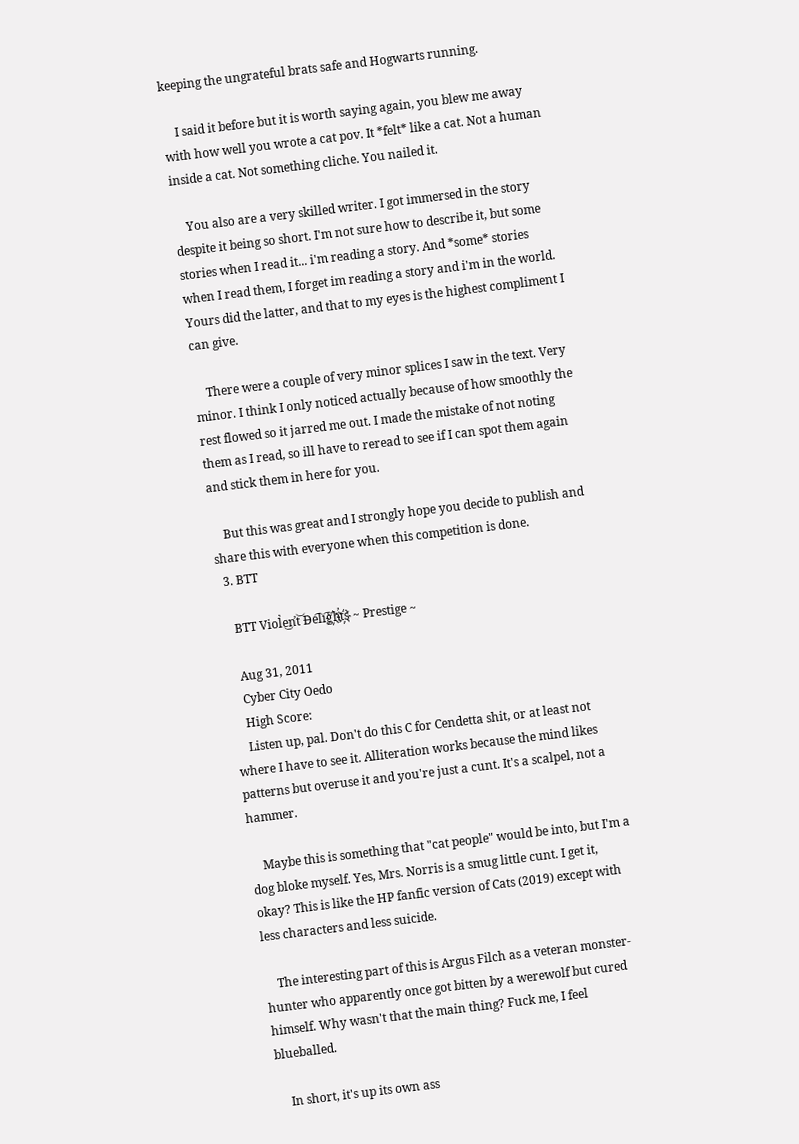keeping the ungrateful brats safe and Hogwarts running.

    I said it before but it is worth saying again, you blew me away with how well you wrote a cat pov. It *felt* like a cat. Not a human inside a cat. Not something cliche. You nailed it.

    You also are a very skilled writer. I got immersed in the story despite it being so short. I'm not sure how to describe it, but some stories when I read it... i'm reading a story. And *some* stories when I read them, I forget im reading a story and i'm in the world. Yours did the latter, and that to my eyes is the highest compliment I can give.

    There were a couple of very minor splices I saw in the text. Very minor. I think I only noticed actually because of how smoothly the rest flowed so it jarred me out. I made the mistake of not noting them as I read, so ill have to reread to see if I can spot them again and stick them in here for you.

    But this was great and I strongly hope you decide to publish and share this with everyone when this competition is done.
  3. BTT

    BTT Viol̀e͜n̛t͝ D̶e͡li͡g҉h̛t҉s̀ ~ Prestige ~

    Aug 31, 2011
    Cyber City Oedo
    High Score:
    Listen up, pal. Don't do this C for Cendetta shit, or at least not where I have to see it. Alliteration works because the mind likes patterns but overuse it and you're just a cunt. It's a scalpel, not a hammer.

    Maybe this is something that "cat people" would be into, but I'm a dog bloke myself. Yes, Mrs. Norris is a smug little cunt. I get it, okay? This is like the HP fanfic version of Cats (2019) except with less characters and less suicide.

    The interesting part of this is Argus Filch as a veteran monster-hunter who apparently once got bitten by a werewolf but cured himself. Why wasn't that the main thing? Fuck me, I feel blueballed.

    In short, it's up its own ass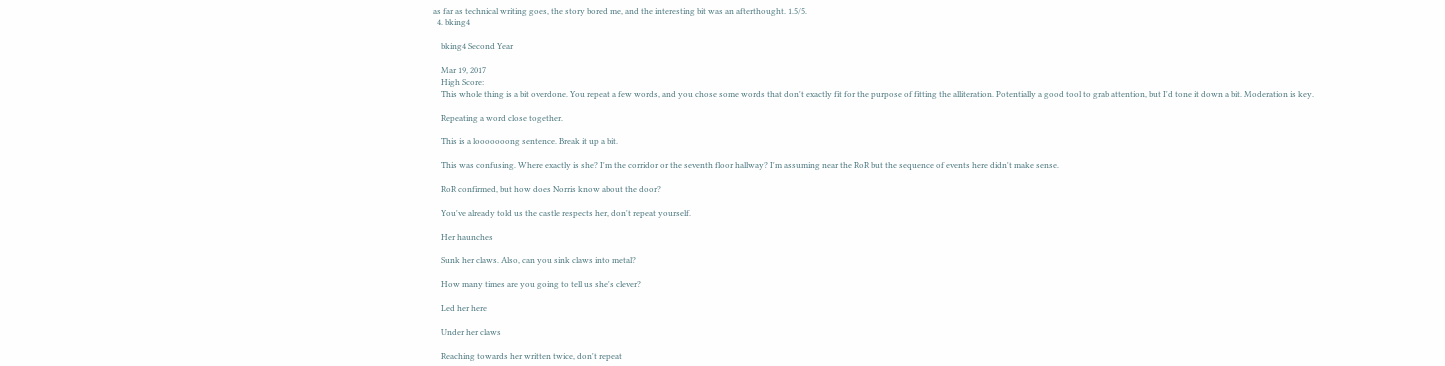as far as technical writing goes, the story bored me, and the interesting bit was an afterthought. 1.5/5.
  4. bking4

    bking4 Second Year

    Mar 19, 2017
    High Score:
    This whole thing is a bit overdone. You repeat a few words, and you chose some words that don't exactly fit for the purpose of fitting the alliteration. Potentially a good tool to grab attention, but I'd tone it down a bit. Moderation is key.

    Repeating a word close together.

    This is a looooooong sentence. Break it up a bit.

    This was confusing. Where exactly is she? I'm the corridor or the seventh floor hallway? I'm assuming near the RoR but the sequence of events here didn't make sense.

    RoR confirmed, but how does Norris know about the door?

    You've already told us the castle respects her, don't repeat yourself.

    Her haunches

    Sunk her claws. Also, can you sink claws into metal?

    How many times are you going to tell us she's clever?

    Led her here

    Under her claws

    Reaching towards her written twice, don't repeat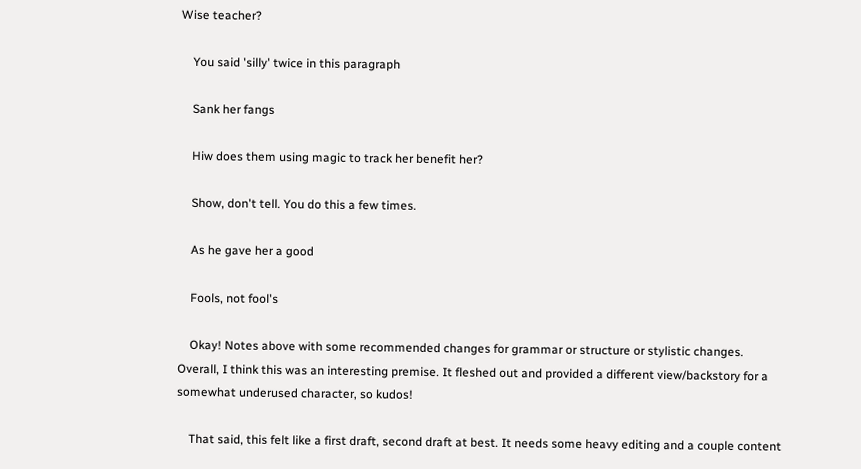Wise teacher?

    You said 'silly' twice in this paragraph

    Sank her fangs

    Hiw does them using magic to track her benefit her?

    Show, don't tell. You do this a few times.

    As he gave her a good

    Fools, not fool's

    Okay! Notes above with some recommended changes for grammar or structure or stylistic changes. Overall, I think this was an interesting premise. It fleshed out and provided a different view/backstory for a somewhat underused character, so kudos!

    That said, this felt like a first draft, second draft at best. It needs some heavy editing and a couple content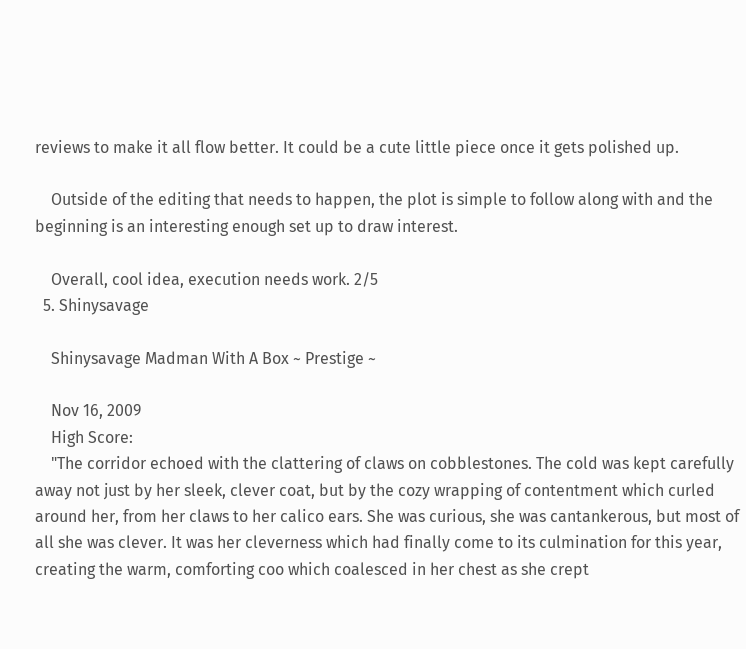reviews to make it all flow better. It could be a cute little piece once it gets polished up.

    Outside of the editing that needs to happen, the plot is simple to follow along with and the beginning is an interesting enough set up to draw interest.

    Overall, cool idea, execution needs work. 2/5
  5. Shinysavage

    Shinysavage Madman With A Box ~ Prestige ~

    Nov 16, 2009
    High Score:
    "The corridor echoed with the clattering of claws on cobblestones. The cold was kept carefully away not just by her sleek, clever coat, but by the cozy wrapping of contentment which curled around her, from her claws to her calico ears. She was curious, she was cantankerous, but most of all she was clever. It was her cleverness which had finally come to its culmination for this year, creating the warm, comforting coo which coalesced in her chest as she crept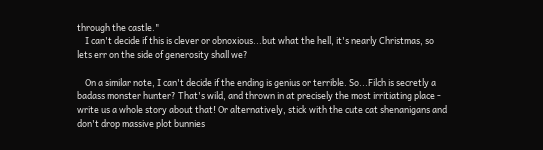through the castle."
    I can't decide if this is clever or obnoxious...but what the hell, it's nearly Christmas, so lets err on the side of generosity shall we?

    On a similar note, I can't decide if the ending is genius or terrible. So...Filch is secretly a badass monster hunter? That's wild, and thrown in at precisely the most irritiating place - write us a whole story about that! Or alternatively, stick with the cute cat shenanigans and don't drop massive plot bunnies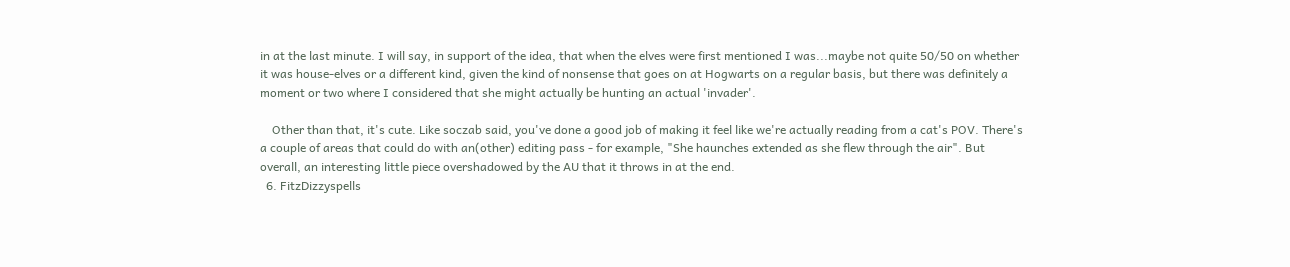in at the last minute. I will say, in support of the idea, that when the elves were first mentioned I was...maybe not quite 50/50 on whether it was house-elves or a different kind, given the kind of nonsense that goes on at Hogwarts on a regular basis, but there was definitely a moment or two where I considered that she might actually be hunting an actual 'invader'.

    Other than that, it's cute. Like soczab said, you've done a good job of making it feel like we're actually reading from a cat's POV. There's a couple of areas that could do with an(other) editing pass - for example, "She haunches extended as she flew through the air". But overall, an interesting little piece overshadowed by the AU that it throws in at the end.
  6. FitzDizzyspells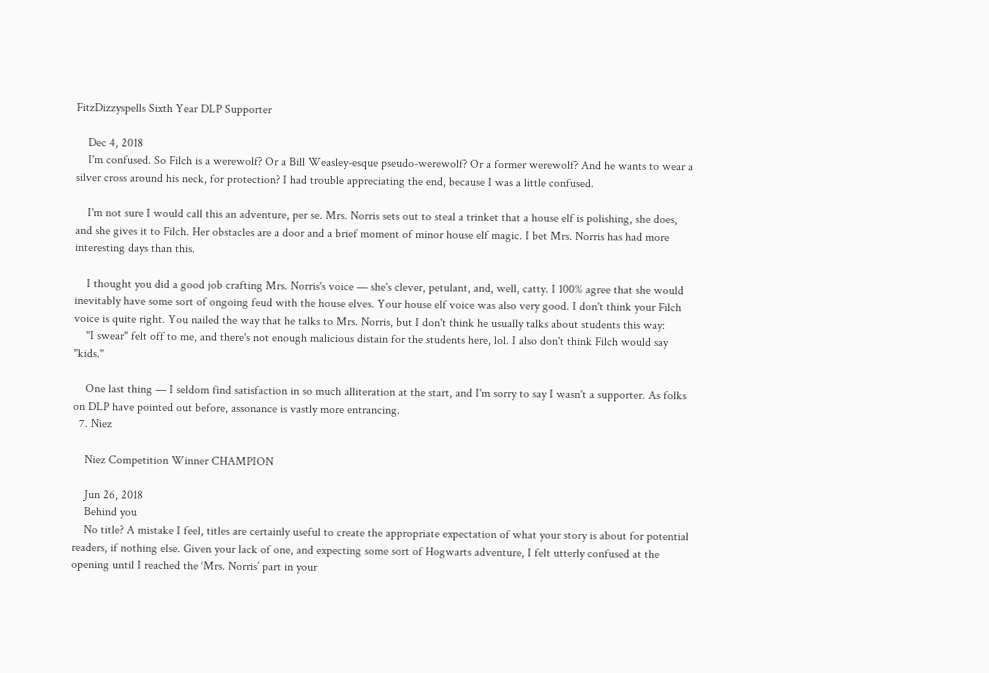FitzDizzyspells Sixth Year DLP Supporter

    Dec 4, 2018
    I'm confused. So Filch is a werewolf? Or a Bill Weasley-esque pseudo-werewolf? Or a former werewolf? And he wants to wear a silver cross around his neck, for protection? I had trouble appreciating the end, because I was a little confused.

    I'm not sure I would call this an adventure, per se. Mrs. Norris sets out to steal a trinket that a house elf is polishing, she does, and she gives it to Filch. Her obstacles are a door and a brief moment of minor house elf magic. I bet Mrs. Norris has had more interesting days than this.

    I thought you did a good job crafting Mrs. Norris's voice — she's clever, petulant, and, well, catty. I 100% agree that she would inevitably have some sort of ongoing feud with the house elves. Your house elf voice was also very good. I don't think your Filch voice is quite right. You nailed the way that he talks to Mrs. Norris, but I don't think he usually talks about students this way:
    "I swear" felt off to me, and there's not enough malicious distain for the students here, lol. I also don't think Filch would say "kids."

    One last thing — I seldom find satisfaction in so much alliteration at the start, and I'm sorry to say I wasn't a supporter. As folks on DLP have pointed out before, assonance is vastly more entrancing.
  7. Niez

    Niez Competition Winner CHAMPION

    Jun 26, 2018
    Behind you
    No title? A mistake I feel, titles are certainly useful to create the appropriate expectation of what your story is about for potential readers, if nothing else. Given your lack of one, and expecting some sort of Hogwarts adventure, I felt utterly confused at the opening until I reached the ‘Mrs. Norris’ part in your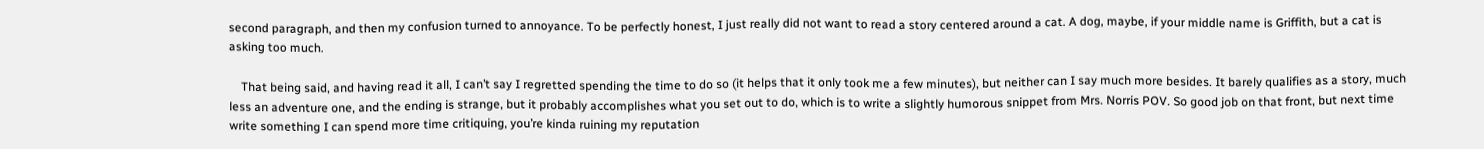second paragraph, and then my confusion turned to annoyance. To be perfectly honest, I just really did not want to read a story centered around a cat. A dog, maybe, if your middle name is Griffith, but a cat is asking too much.

    That being said, and having read it all, I can’t say I regretted spending the time to do so (it helps that it only took me a few minutes), but neither can I say much more besides. It barely qualifies as a story, much less an adventure one, and the ending is strange, but it probably accomplishes what you set out to do, which is to write a slightly humorous snippet from Mrs. Norris POV. So good job on that front, but next time write something I can spend more time critiquing, you’re kinda ruining my reputation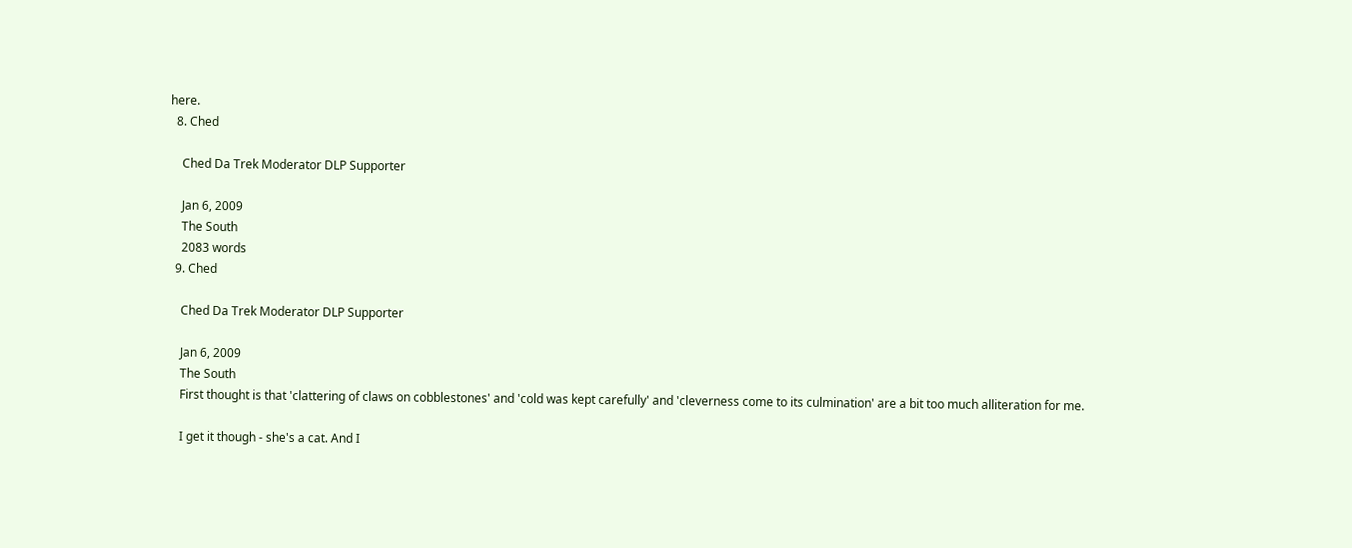here.
  8. Ched

    Ched Da Trek Moderator DLP Supporter

    Jan 6, 2009
    The South
    2083 words
  9. Ched

    Ched Da Trek Moderator DLP Supporter

    Jan 6, 2009
    The South
    First thought is that 'clattering of claws on cobblestones' and 'cold was kept carefully' and 'cleverness come to its culmination' are a bit too much alliteration for me.

    I get it though - she's a cat. And I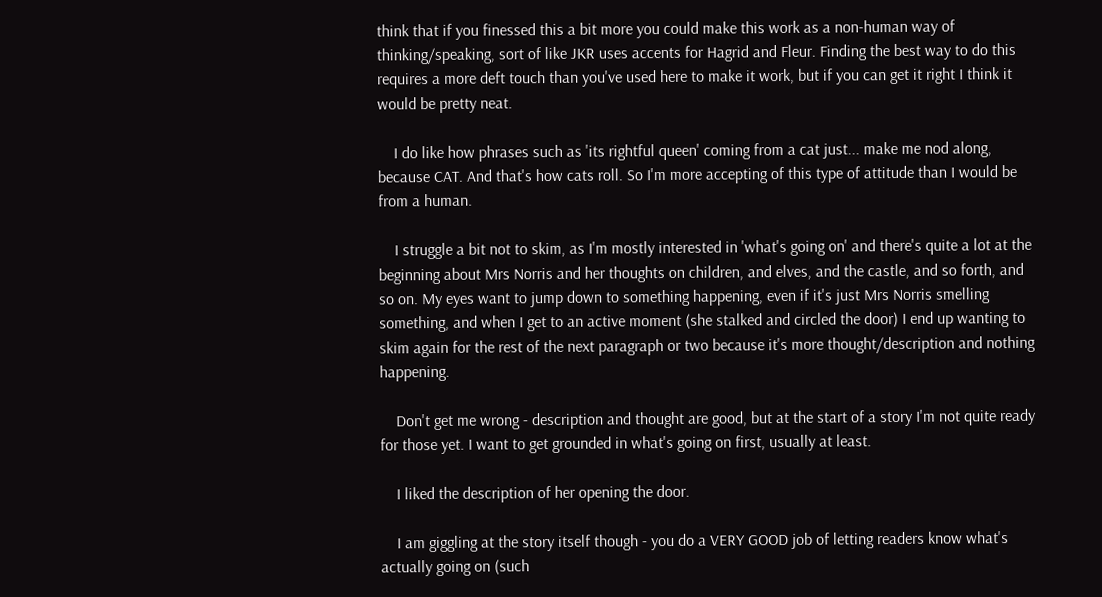think that if you finessed this a bit more you could make this work as a non-human way of thinking/speaking, sort of like JKR uses accents for Hagrid and Fleur. Finding the best way to do this requires a more deft touch than you've used here to make it work, but if you can get it right I think it would be pretty neat.

    I do like how phrases such as 'its rightful queen' coming from a cat just... make me nod along, because CAT. And that's how cats roll. So I'm more accepting of this type of attitude than I would be from a human.

    I struggle a bit not to skim, as I'm mostly interested in 'what's going on' and there's quite a lot at the beginning about Mrs Norris and her thoughts on children, and elves, and the castle, and so forth, and so on. My eyes want to jump down to something happening, even if it's just Mrs Norris smelling something, and when I get to an active moment (she stalked and circled the door) I end up wanting to skim again for the rest of the next paragraph or two because it's more thought/description and nothing happening.

    Don't get me wrong - description and thought are good, but at the start of a story I'm not quite ready for those yet. I want to get grounded in what's going on first, usually at least.

    I liked the description of her opening the door.

    I am giggling at the story itself though - you do a VERY GOOD job of letting readers know what's actually going on (such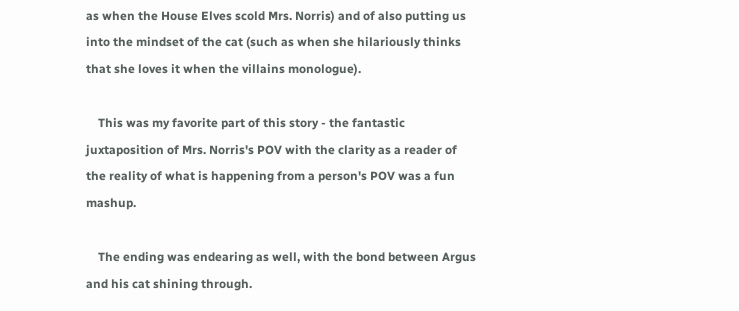as when the House Elves scold Mrs. Norris) and of also putting us into the mindset of the cat (such as when she hilariously thinks that she loves it when the villains monologue).

    This was my favorite part of this story - the fantastic juxtaposition of Mrs. Norris's POV with the clarity as a reader of the reality of what is happening from a person's POV was a fun mashup.

    The ending was endearing as well, with the bond between Argus and his cat shining through.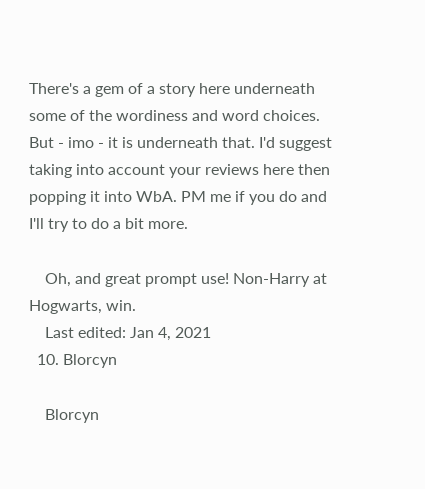There's a gem of a story here underneath some of the wordiness and word choices. But - imo - it is underneath that. I'd suggest taking into account your reviews here then popping it into WbA. PM me if you do and I'll try to do a bit more.

    Oh, and great prompt use! Non-Harry at Hogwarts, win.
    Last edited: Jan 4, 2021
  10. Blorcyn

    Blorcyn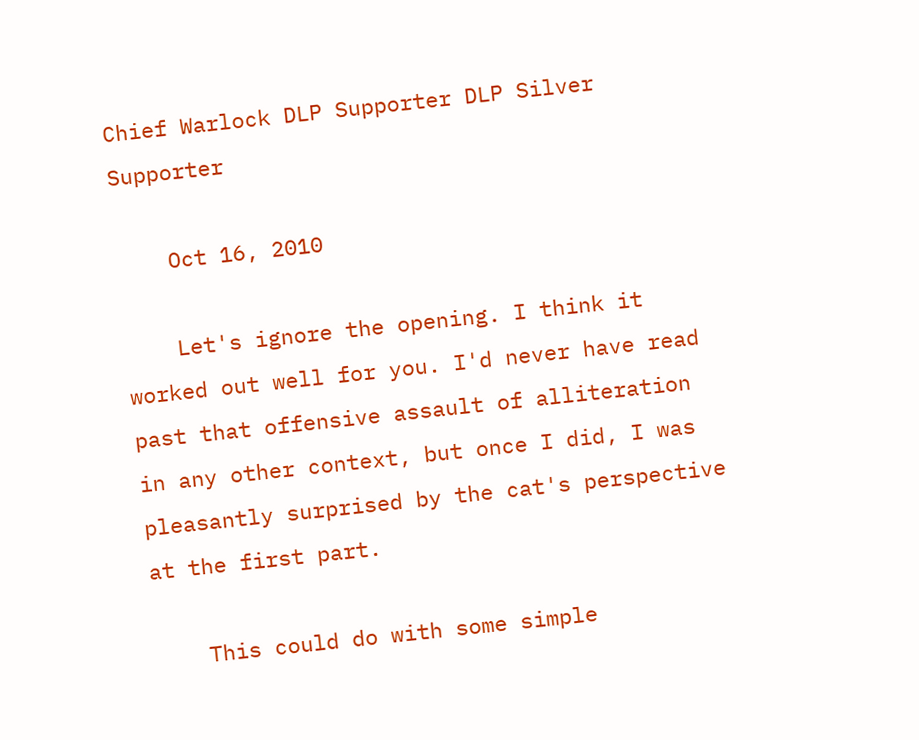Chief Warlock DLP Supporter DLP Silver Supporter

    Oct 16, 2010

    Let's ignore the opening. I think it worked out well for you. I'd never have read past that offensive assault of alliteration in any other context, but once I did, I was pleasantly surprised by the cat's perspective at the first part.

    This could do with some simple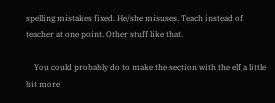spelling mistakes fixed. He/she misuses. Teach instead of teacher at one point. Other stuff like that.

    You could probably do to make the section with the elf a little bit more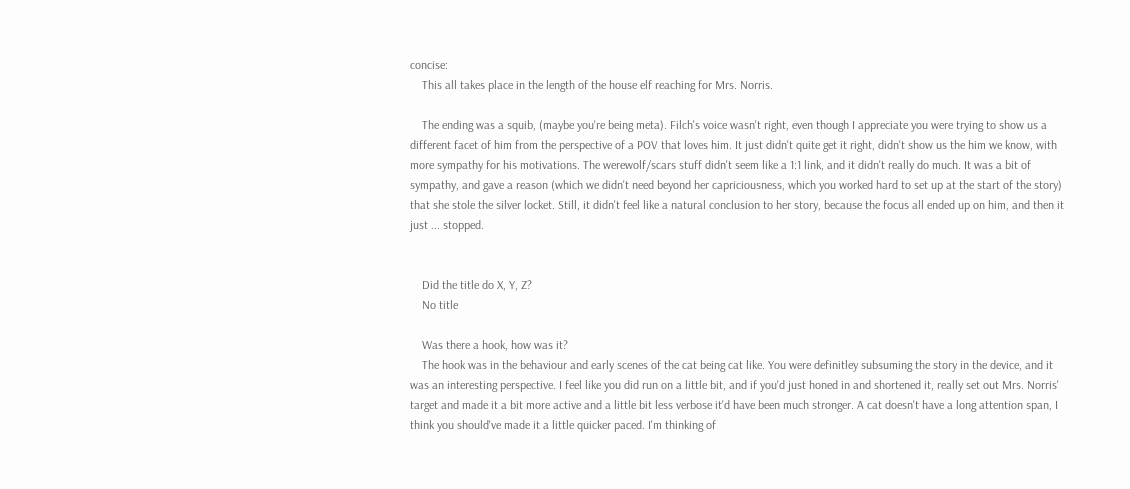concise:
    This all takes place in the length of the house elf reaching for Mrs. Norris.

    The ending was a squib, (maybe you're being meta). Filch's voice wasn't right, even though I appreciate you were trying to show us a different facet of him from the perspective of a POV that loves him. It just didn't quite get it right, didn't show us the him we know, with more sympathy for his motivations. The werewolf/scars stuff didn't seem like a 1:1 link, and it didn't really do much. It was a bit of sympathy, and gave a reason (which we didn't need beyond her capriciousness, which you worked hard to set up at the start of the story) that she stole the silver locket. Still, it didn't feel like a natural conclusion to her story, because the focus all ended up on him, and then it just ... stopped.


    Did the title do X, Y, Z?
    No title

    Was there a hook, how was it?
    The hook was in the behaviour and early scenes of the cat being cat like. You were definitley subsuming the story in the device, and it was an interesting perspective. I feel like you did run on a little bit, and if you'd just honed in and shortened it, really set out Mrs. Norris' target and made it a bit more active and a little bit less verbose it'd have been much stronger. A cat doesn't have a long attention span, I think you should've made it a little quicker paced. I'm thinking of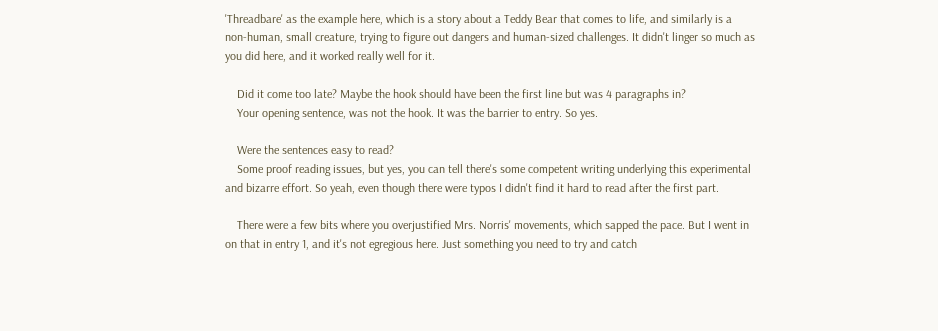'Threadbare' as the example here, which is a story about a Teddy Bear that comes to life, and similarly is a non-human, small creature, trying to figure out dangers and human-sized challenges. It didn't linger so much as you did here, and it worked really well for it.

    Did it come too late? Maybe the hook should have been the first line but was 4 paragraphs in?
    Your opening sentence, was not the hook. It was the barrier to entry. So yes.

    Were the sentences easy to read?
    Some proof reading issues, but yes, you can tell there's some competent writing underlying this experimental and bizarre effort. So yeah, even though there were typos I didn't find it hard to read after the first part.

    There were a few bits where you overjustified Mrs. Norris' movements, which sapped the pace. But I went in on that in entry 1, and it's not egregious here. Just something you need to try and catch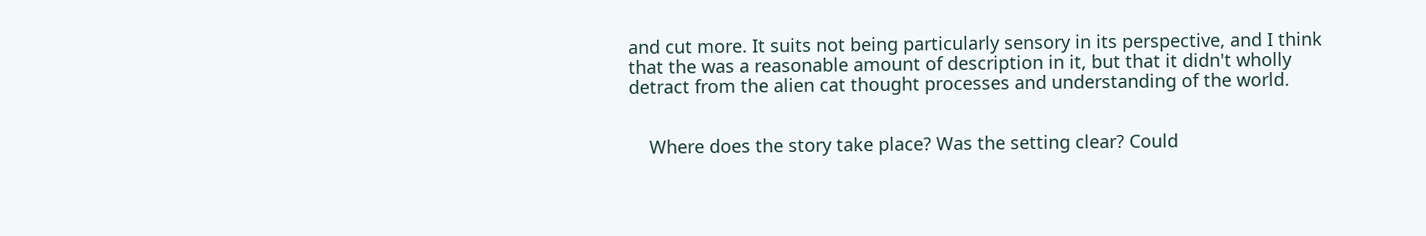and cut more. It suits not being particularly sensory in its perspective, and I think that the was a reasonable amount of description in it, but that it didn't wholly detract from the alien cat thought processes and understanding of the world.


    Where does the story take place? Was the setting clear? Could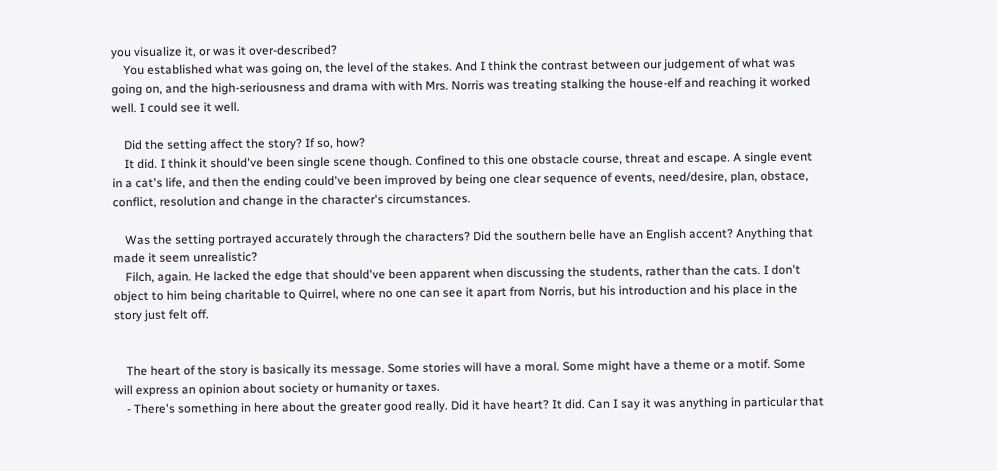you visualize it, or was it over-described?
    You established what was going on, the level of the stakes. And I think the contrast between our judgement of what was going on, and the high-seriousness and drama with with Mrs. Norris was treating stalking the house-elf and reaching it worked well. I could see it well.

    Did the setting affect the story? If so, how?
    It did. I think it should've been single scene though. Confined to this one obstacle course, threat and escape. A single event in a cat's life, and then the ending could've been improved by being one clear sequence of events, need/desire, plan, obstace, conflict, resolution and change in the character's circumstances.

    Was the setting portrayed accurately through the characters? Did the southern belle have an English accent? Anything that made it seem unrealistic?
    Filch, again. He lacked the edge that should've been apparent when discussing the students, rather than the cats. I don't object to him being charitable to Quirrel, where no one can see it apart from Norris, but his introduction and his place in the story just felt off.


    The heart of the story is basically its message. Some stories will have a moral. Some might have a theme or a motif. Some will express an opinion about society or humanity or taxes.
    - There's something in here about the greater good really. Did it have heart? It did. Can I say it was anything in particular that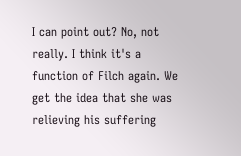I can point out? No, not really. I think it's a function of Filch again. We get the idea that she was relieving his suffering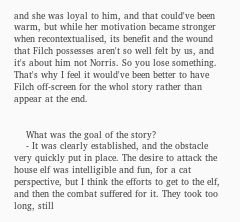and she was loyal to him, and that could've been warm, but while her motivation became stronger when recontextualised, its benefit and the wound that Filch possesses aren't so well felt by us, and it's about him not Norris. So you lose something. That's why I feel it would've been better to have Filch off-screen for the whol story rather than appear at the end.


    What was the goal of the story?
    - It was clearly established, and the obstacle very quickly put in place. The desire to attack the house elf was intelligible and fun, for a cat perspective, but I think the efforts to get to the elf, and then the combat suffered for it. They took too long, still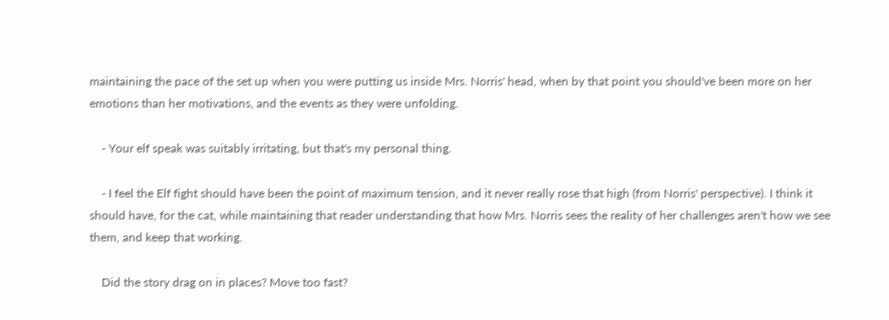maintaining the pace of the set up when you were putting us inside Mrs. Norris' head, when by that point you should've been more on her emotions than her motivations, and the events as they were unfolding.

    - Your elf speak was suitably irritating, but that's my personal thing.

    - I feel the Elf fight should have been the point of maximum tension, and it never really rose that high (from Norris' perspective). I think it should have, for the cat, while maintaining that reader understanding that how Mrs. Norris sees the reality of her challenges aren't how we see them, and keep that working.

    Did the story drag on in places? Move too fast?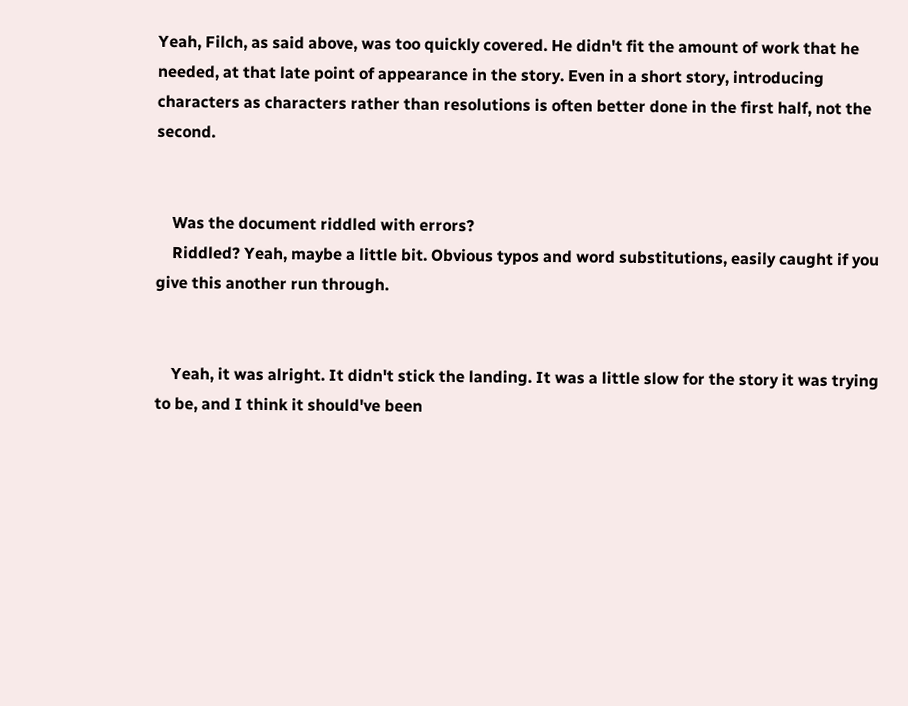Yeah, Filch, as said above, was too quickly covered. He didn't fit the amount of work that he needed, at that late point of appearance in the story. Even in a short story, introducing characters as characters rather than resolutions is often better done in the first half, not the second.


    Was the document riddled with errors?
    Riddled? Yeah, maybe a little bit. Obvious typos and word substitutions, easily caught if you give this another run through.


    Yeah, it was alright. It didn't stick the landing. It was a little slow for the story it was trying to be, and I think it should've been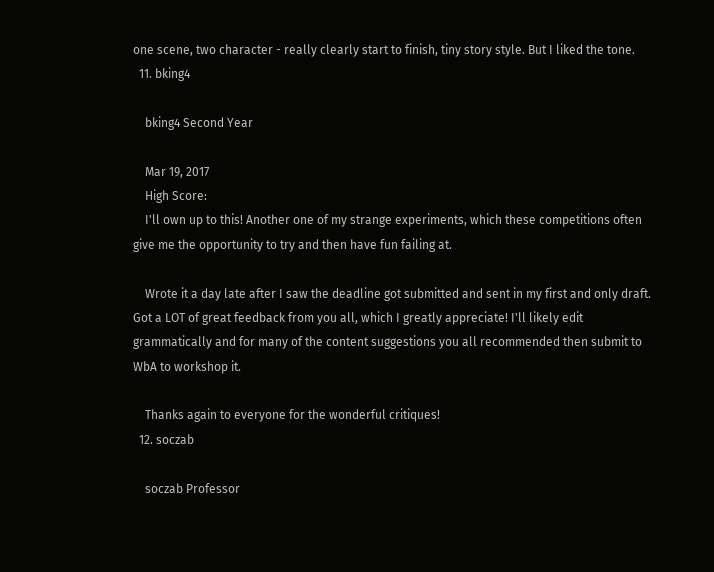one scene, two character - really clearly start to finish, tiny story style. But I liked the tone.
  11. bking4

    bking4 Second Year

    Mar 19, 2017
    High Score:
    I'll own up to this! Another one of my strange experiments, which these competitions often give me the opportunity to try and then have fun failing at.

    Wrote it a day late after I saw the deadline got submitted and sent in my first and only draft. Got a LOT of great feedback from you all, which I greatly appreciate! I'll likely edit grammatically and for many of the content suggestions you all recommended then submit to WbA to workshop it.

    Thanks again to everyone for the wonderful critiques!
  12. soczab

    soczab Professor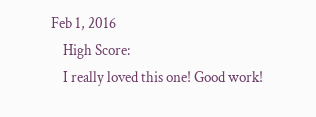Feb 1, 2016
    High Score:
    I really loved this one! Good work!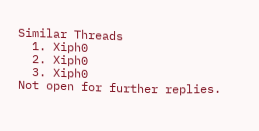Similar Threads
  1. Xiph0
  2. Xiph0
  3. Xiph0
Not open for further replies.